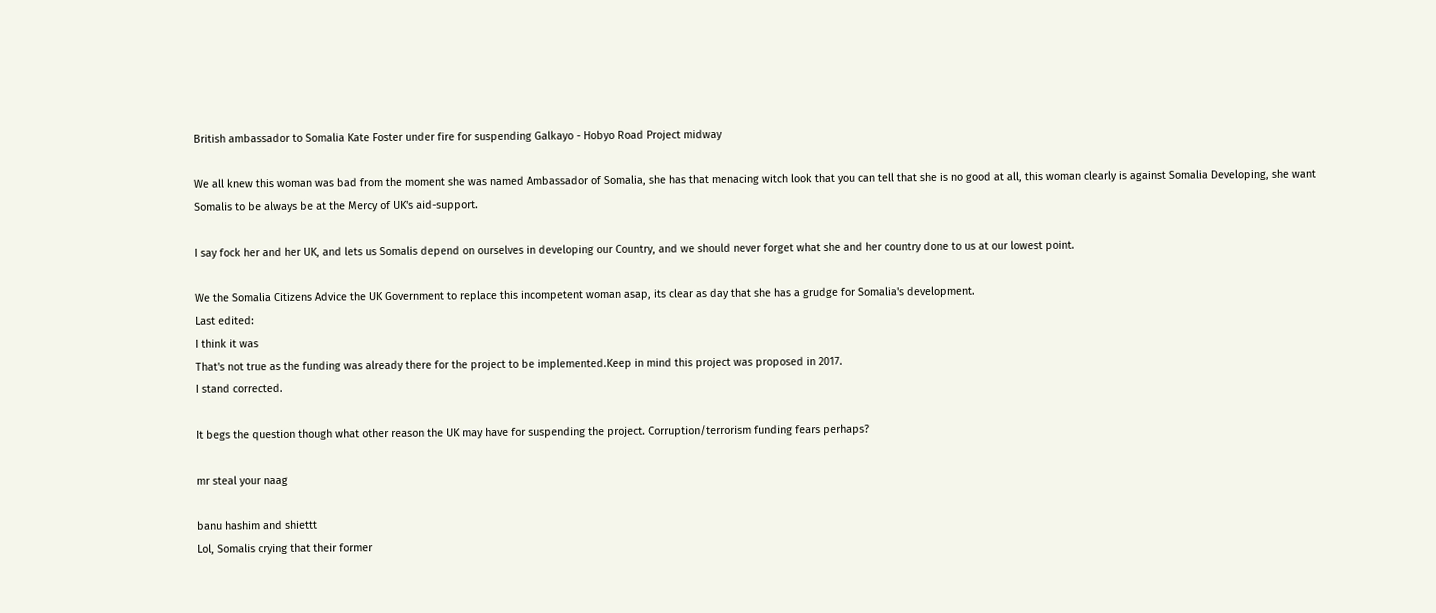British ambassador to Somalia Kate Foster under fire for suspending Galkayo - Hobyo Road Project midway

We all knew this woman was bad from the moment she was named Ambassador of Somalia, she has that menacing witch look that you can tell that she is no good at all, this woman clearly is against Somalia Developing, she want Somalis to be always be at the Mercy of UK's aid-support.

I say fock her and her UK, and lets us Somalis depend on ourselves in developing our Country, and we should never forget what she and her country done to us at our lowest point.

We the Somalia Citizens Advice the UK Government to replace this incompetent woman asap, its clear as day that she has a grudge for Somalia's development.
Last edited:
I think it was
That's not true as the funding was already there for the project to be implemented.Keep in mind this project was proposed in 2017.
I stand corrected.

It begs the question though what other reason the UK may have for suspending the project. Corruption/terrorism funding fears perhaps?

mr steal your naag

banu hashim and shiettt
Lol, Somalis crying that their former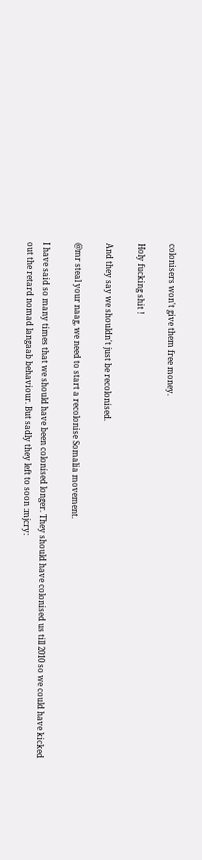colonisers won't give them free money.

Holy fucking shit !

And they say we shouldn't just be recolonised.

@mr steal your naag, we need to start a recolonise Somalia movement.

I have said so many times that we should have been colonised longer. They should have colonised us till 2010 so we could have kicked out the retard nomad langaab behaviour. But sadly they left to soon :mjcry: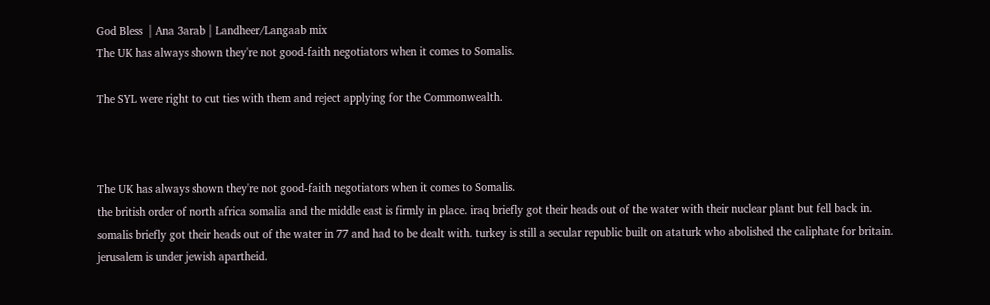God Bless  | Ana 3arab | Landheer/Langaab mix
The UK has always shown they're not good-faith negotiators when it comes to Somalis.

The SYL were right to cut ties with them and reject applying for the Commonwealth.



The UK has always shown they're not good-faith negotiators when it comes to Somalis.
the british order of north africa somalia and the middle east is firmly in place. iraq briefly got their heads out of the water with their nuclear plant but fell back in. somalis briefly got their heads out of the water in 77 and had to be dealt with. turkey is still a secular republic built on ataturk who abolished the caliphate for britain. jerusalem is under jewish apartheid.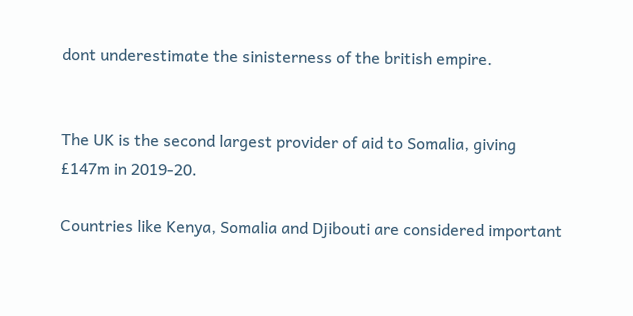dont underestimate the sinisterness of the british empire.


The UK is the second largest provider of aid to Somalia, giving £147m in 2019-20.

Countries like Kenya, Somalia and Djibouti are considered important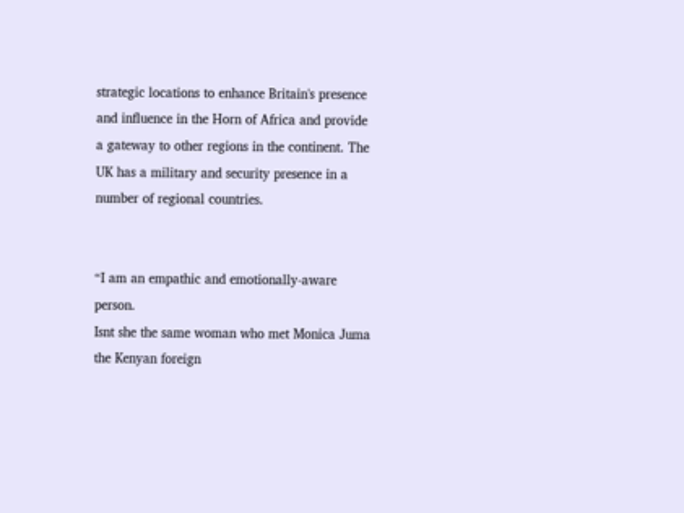strategic locations to enhance Britain's presence and influence in the Horn of Africa and provide a gateway to other regions in the continent. The UK has a military and security presence in a number of regional countries.


“I am an empathic and emotionally-aware person.
Isnt she the same woman who met Monica Juma the Kenyan foreign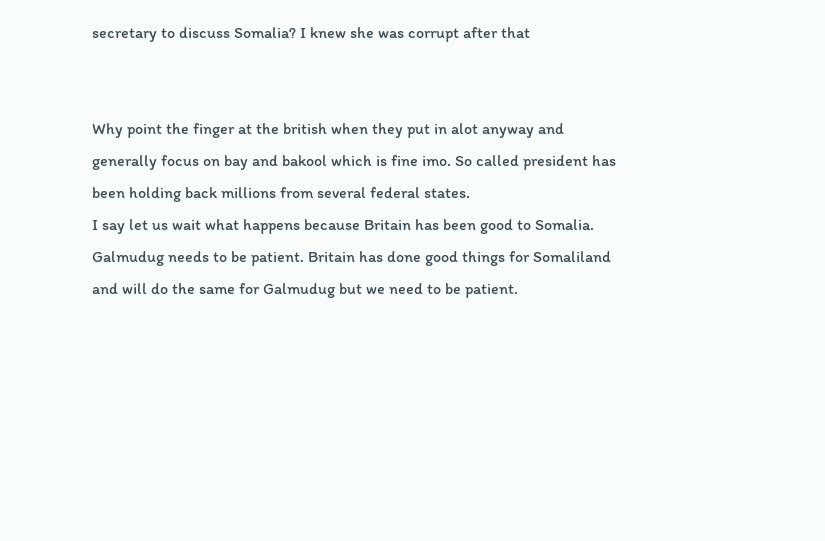secretary to discuss Somalia? I knew she was corrupt after that


Why point the finger at the british when they put in alot anyway and generally focus on bay and bakool which is fine imo. So called president has been holding back millions from several federal states.
I say let us wait what happens because Britain has been good to Somalia. Galmudug needs to be patient. Britain has done good things for Somaliland and will do the same for Galmudug but we need to be patient.